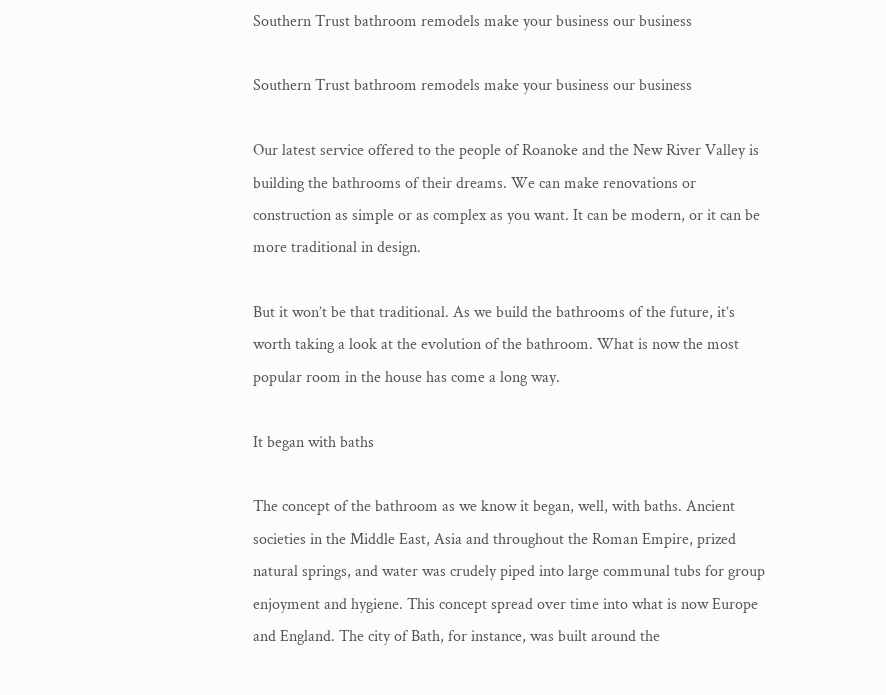Southern Trust bathroom remodels make your business our business

Southern Trust bathroom remodels make your business our business

Our latest service offered to the people of Roanoke and the New River Valley is building the bathrooms of their dreams. We can make renovations or construction as simple or as complex as you want. It can be modern, or it can be more traditional in design.

But it won’t be that traditional. As we build the bathrooms of the future, it’s worth taking a look at the evolution of the bathroom. What is now the most popular room in the house has come a long way.

It began with baths

The concept of the bathroom as we know it began, well, with baths. Ancient societies in the Middle East, Asia and throughout the Roman Empire, prized natural springs, and water was crudely piped into large communal tubs for group enjoyment and hygiene. This concept spread over time into what is now Europe and England. The city of Bath, for instance, was built around the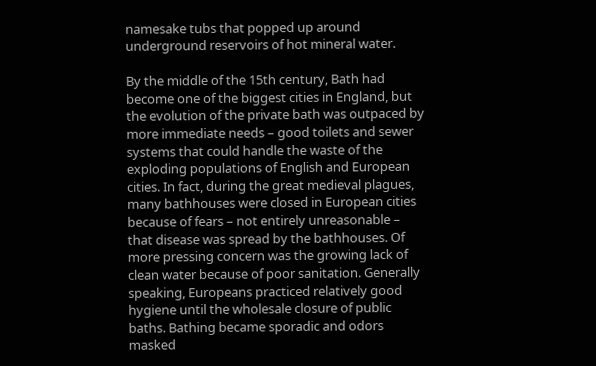namesake tubs that popped up around underground reservoirs of hot mineral water.

By the middle of the 15th century, Bath had become one of the biggest cities in England, but the evolution of the private bath was outpaced by more immediate needs – good toilets and sewer systems that could handle the waste of the exploding populations of English and European cities. In fact, during the great medieval plagues, many bathhouses were closed in European cities because of fears – not entirely unreasonable – that disease was spread by the bathhouses. Of more pressing concern was the growing lack of clean water because of poor sanitation. Generally speaking, Europeans practiced relatively good hygiene until the wholesale closure of public baths. Bathing became sporadic and odors masked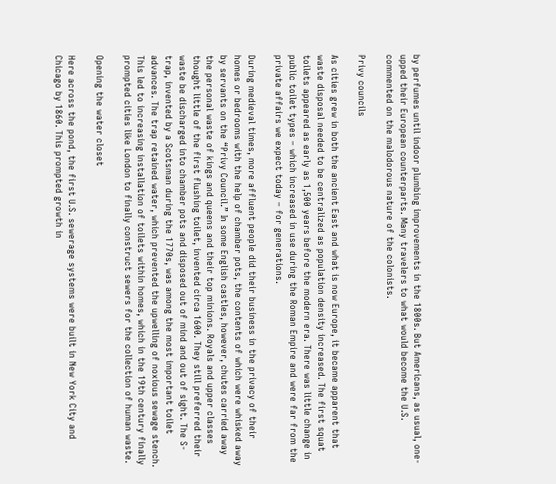by perfumes until indoor plumbing improvements in the 1800s. But Americans, as usual, one-upped their European counterparts. Many travelers to what would become the U.S. commented on the malodorous nature of the colonists.

Privy councils

As cities grew in both the ancient East and what is now Europe, it became apparent that waste disposal needed to be centralized as population density increased. The first squat toilets appeared as early as 1,500 years before the modern era. There was little change in public toilet types – which increased in use during the Roman Empire and were far from the private affairs we expect today – for generations.

During medieval times, more affluent people did their business in the privacy of their homes or bedrooms with the help of chamber pots, the contents of which were whisked away by servants on the “Privy Council.” In some English castles, however, chutes carried away the personal waste of kings and queens and their top minions. Royals and upper classes thought little of the first flushing toilet, invented circa 1600. They still preferred their waste be discharged into chamber pots and disposed out of mind and out of sight. The S-trap, invented by a Scotsman during the 1770s, was among the most important toilet advances. The trap retained water, which prevented the upwelling of noxious sewage stench. This led to increasing installation of toilets within homes, which in the 19th century finally prompted cities like London to finally construct sewers for the collection of human waste.

Opening the water closet

Here across the pond, the first U.S. sewerage systems were built in New York City and Chicago by 1860. This prompted growth in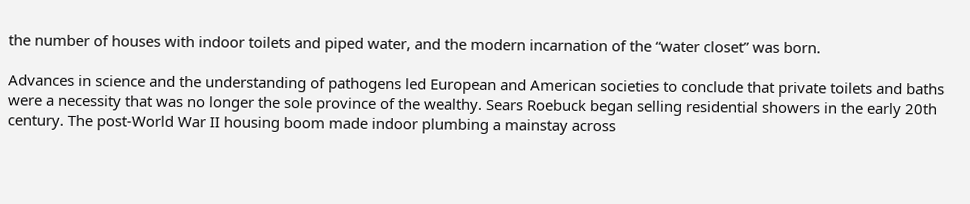the number of houses with indoor toilets and piped water, and the modern incarnation of the “water closet” was born.

Advances in science and the understanding of pathogens led European and American societies to conclude that private toilets and baths were a necessity that was no longer the sole province of the wealthy. Sears Roebuck began selling residential showers in the early 20th century. The post-World War II housing boom made indoor plumbing a mainstay across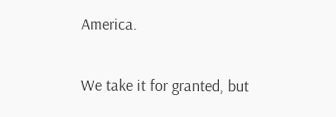America.

We take it for granted, but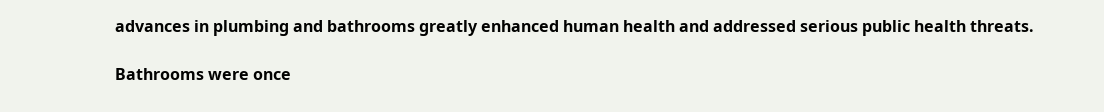advances in plumbing and bathrooms greatly enhanced human health and addressed serious public health threats.

Bathrooms were once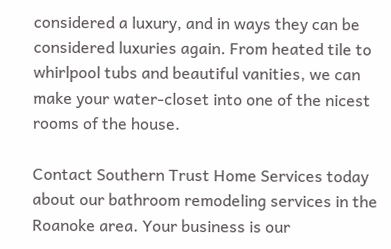considered a luxury, and in ways they can be considered luxuries again. From heated tile to whirlpool tubs and beautiful vanities, we can make your water-closet into one of the nicest rooms of the house.

Contact Southern Trust Home Services today about our bathroom remodeling services in the Roanoke area. Your business is our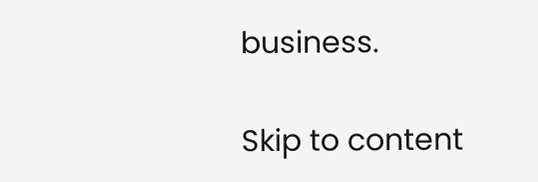business.

Skip to content